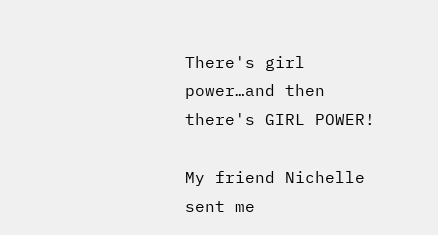There's girl power…and then there's GIRL POWER!

My friend Nichelle sent me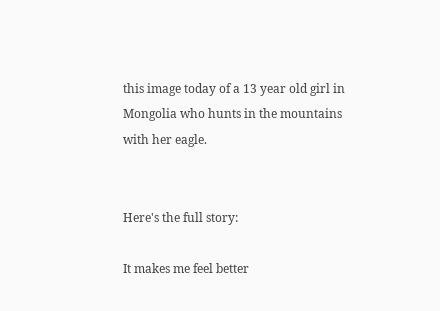this image today of a 13 year old girl in Mongolia who hunts in the mountains with her eagle.


Here's the full story:

It makes me feel better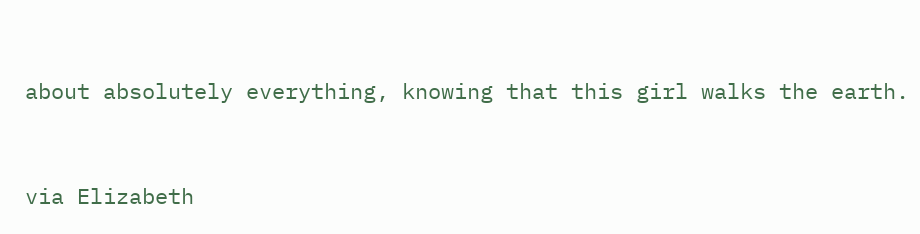about absolutely everything, knowing that this girl walks the earth.


via Elizabeth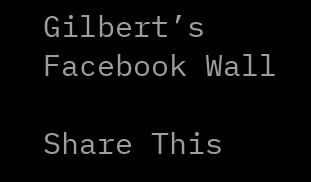Gilbert’s Facebook Wall

Share This